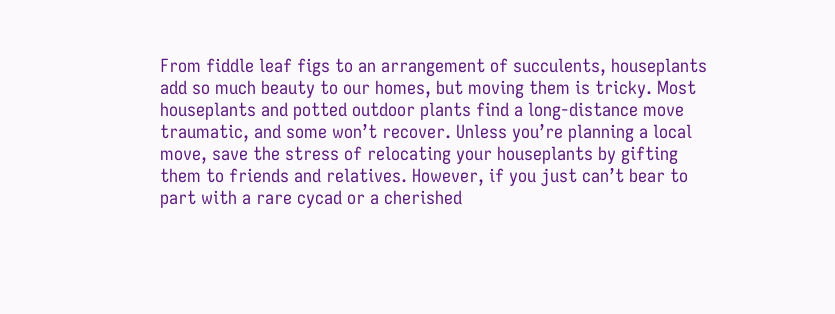From fiddle leaf figs to an arrangement of succulents, houseplants add so much beauty to our homes, but moving them is tricky. Most houseplants and potted outdoor plants find a long-distance move traumatic, and some won’t recover. Unless you’re planning a local move, save the stress of relocating your houseplants by gifting them to friends and relatives. However, if you just can’t bear to part with a rare cycad or a cherished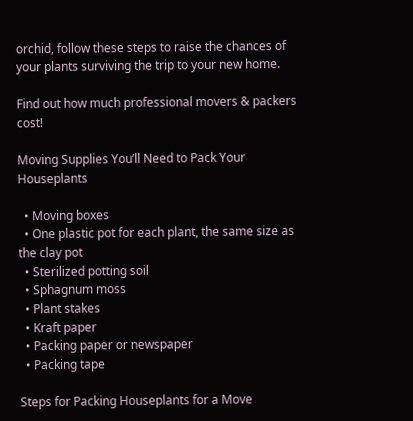orchid, follow these steps to raise the chances of your plants surviving the trip to your new home.

Find out how much professional movers & packers cost!

Moving Supplies You’ll Need to Pack Your Houseplants

  • Moving boxes
  • One plastic pot for each plant, the same size as the clay pot
  • Sterilized potting soil
  • Sphagnum moss
  • Plant stakes
  • Kraft paper
  • Packing paper or newspaper
  • Packing tape

Steps for Packing Houseplants for a Move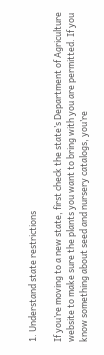1. Understand state restrictions

If you’re moving to a new state, first check the state’s Department of Agriculture website to make sure the plants you want to bring with you are permitted. If you know something about seed and nursery catalogs, you’re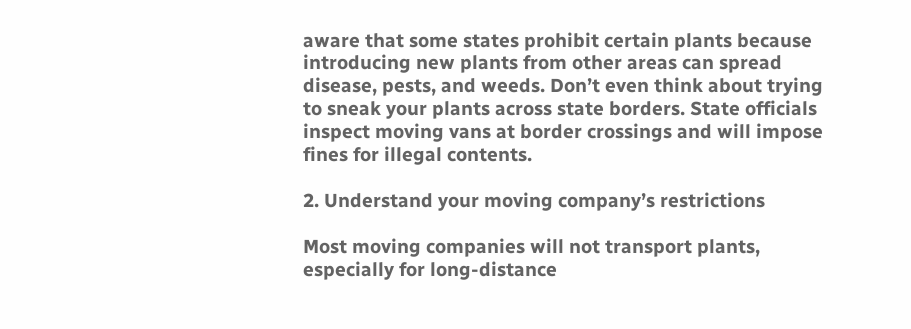aware that some states prohibit certain plants because introducing new plants from other areas can spread disease, pests, and weeds. Don’t even think about trying to sneak your plants across state borders. State officials inspect moving vans at border crossings and will impose fines for illegal contents.

2. Understand your moving company’s restrictions

Most moving companies will not transport plants, especially for long-distance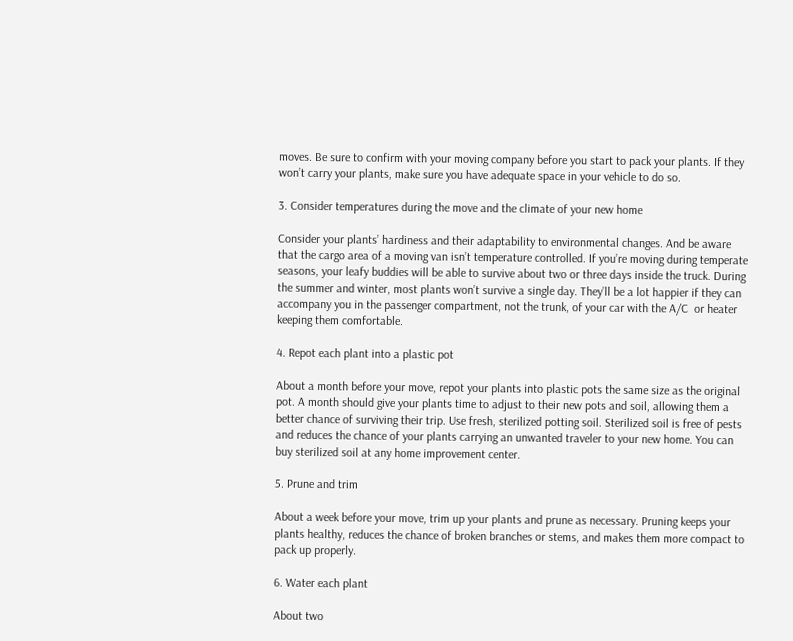moves. Be sure to confirm with your moving company before you start to pack your plants. If they won’t carry your plants, make sure you have adequate space in your vehicle to do so.

3. Consider temperatures during the move and the climate of your new home

Consider your plants’ hardiness and their adaptability to environmental changes. And be aware that the cargo area of a moving van isn’t temperature controlled. If you’re moving during temperate seasons, your leafy buddies will be able to survive about two or three days inside the truck. During the summer and winter, most plants won’t survive a single day. They’ll be a lot happier if they can accompany you in the passenger compartment, not the trunk, of your car with the A/C  or heater keeping them comfortable.

4. Repot each plant into a plastic pot

About a month before your move, repot your plants into plastic pots the same size as the original pot. A month should give your plants time to adjust to their new pots and soil, allowing them a better chance of surviving their trip. Use fresh, sterilized potting soil. Sterilized soil is free of pests and reduces the chance of your plants carrying an unwanted traveler to your new home. You can buy sterilized soil at any home improvement center.

5. Prune and trim

About a week before your move, trim up your plants and prune as necessary. Pruning keeps your plants healthy, reduces the chance of broken branches or stems, and makes them more compact to pack up properly.

6. Water each plant

About two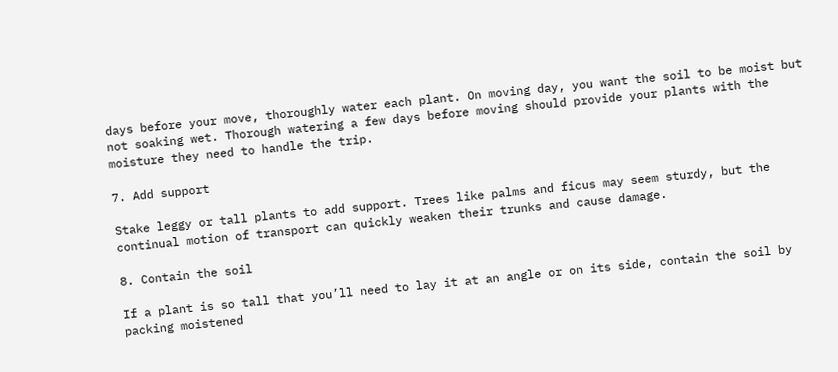days before your move, thoroughly water each plant. On moving day, you want the soil to be moist but not soaking wet. Thorough watering a few days before moving should provide your plants with the moisture they need to handle the trip.

7. Add support

Stake leggy or tall plants to add support. Trees like palms and ficus may seem sturdy, but the continual motion of transport can quickly weaken their trunks and cause damage.

8. Contain the soil

If a plant is so tall that you’ll need to lay it at an angle or on its side, contain the soil by packing moistened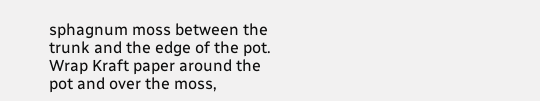sphagnum moss between the trunk and the edge of the pot. Wrap Kraft paper around the pot and over the moss,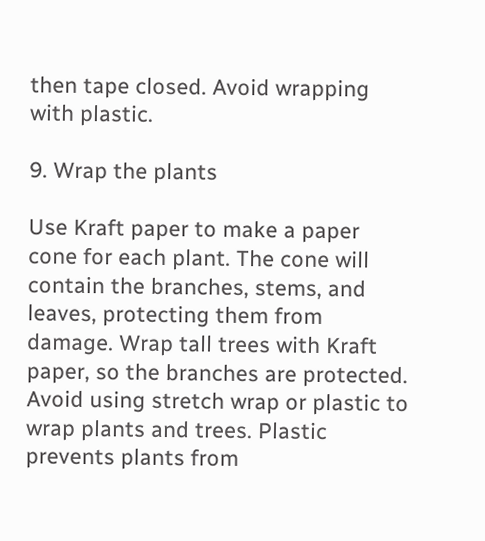then tape closed. Avoid wrapping with plastic.

9. Wrap the plants

Use Kraft paper to make a paper cone for each plant. The cone will contain the branches, stems, and leaves, protecting them from damage. Wrap tall trees with Kraft paper, so the branches are protected. Avoid using stretch wrap or plastic to wrap plants and trees. Plastic prevents plants from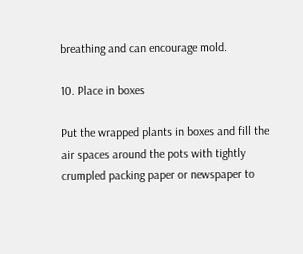breathing and can encourage mold.

10. Place in boxes

Put the wrapped plants in boxes and fill the air spaces around the pots with tightly crumpled packing paper or newspaper to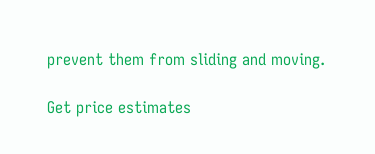prevent them from sliding and moving.

Get price estimates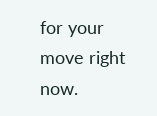for your move right now.